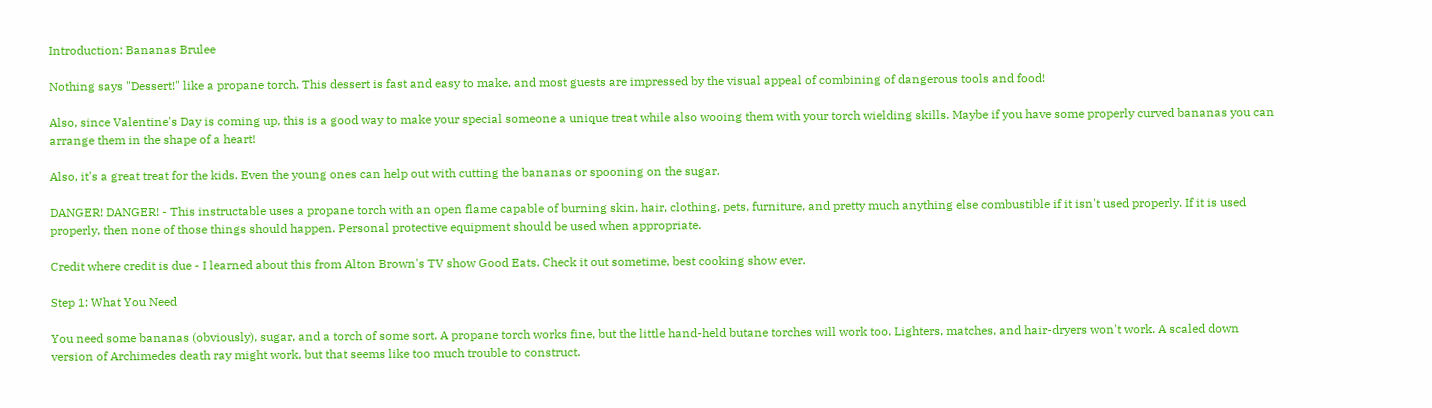Introduction: Bananas Brulee

Nothing says "Dessert!" like a propane torch. This dessert is fast and easy to make, and most guests are impressed by the visual appeal of combining of dangerous tools and food!

Also, since Valentine's Day is coming up, this is a good way to make your special someone a unique treat while also wooing them with your torch wielding skills. Maybe if you have some properly curved bananas you can arrange them in the shape of a heart!

Also, it's a great treat for the kids. Even the young ones can help out with cutting the bananas or spooning on the sugar.

DANGER! DANGER! - This instructable uses a propane torch with an open flame capable of burning skin, hair, clothing, pets, furniture, and pretty much anything else combustible if it isn't used properly. If it is used properly, then none of those things should happen. Personal protective equipment should be used when appropriate.

Credit where credit is due - I learned about this from Alton Brown's TV show Good Eats. Check it out sometime, best cooking show ever.

Step 1: What You Need

You need some bananas (obviously), sugar, and a torch of some sort. A propane torch works fine, but the little hand-held butane torches will work too. Lighters, matches, and hair-dryers won't work. A scaled down version of Archimedes death ray might work, but that seems like too much trouble to construct.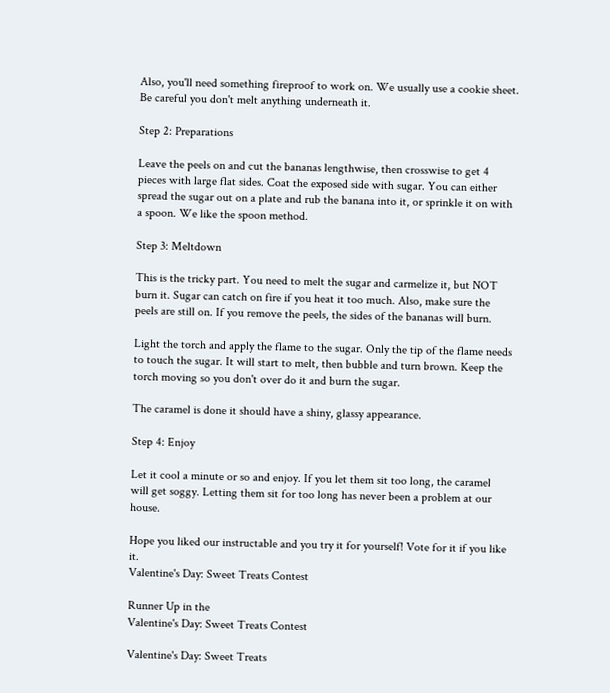Also, you'll need something fireproof to work on. We usually use a cookie sheet. Be careful you don't melt anything underneath it.

Step 2: Preparations

Leave the peels on and cut the bananas lengthwise, then crosswise to get 4 pieces with large flat sides. Coat the exposed side with sugar. You can either spread the sugar out on a plate and rub the banana into it, or sprinkle it on with a spoon. We like the spoon method.

Step 3: Meltdown

This is the tricky part. You need to melt the sugar and carmelize it, but NOT burn it. Sugar can catch on fire if you heat it too much. Also, make sure the peels are still on. If you remove the peels, the sides of the bananas will burn.

Light the torch and apply the flame to the sugar. Only the tip of the flame needs to touch the sugar. It will start to melt, then bubble and turn brown. Keep the torch moving so you don't over do it and burn the sugar.

The caramel is done it should have a shiny, glassy appearance.

Step 4: Enjoy

Let it cool a minute or so and enjoy. If you let them sit too long, the caramel will get soggy. Letting them sit for too long has never been a problem at our house.

Hope you liked our instructable and you try it for yourself! Vote for it if you like it.
Valentine's Day: Sweet Treats Contest

Runner Up in the
Valentine's Day: Sweet Treats Contest

Valentine's Day: Sweet Treats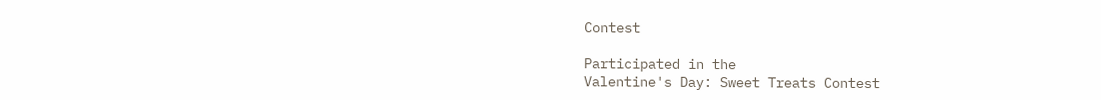Contest

Participated in the
Valentine's Day: Sweet Treats Contest